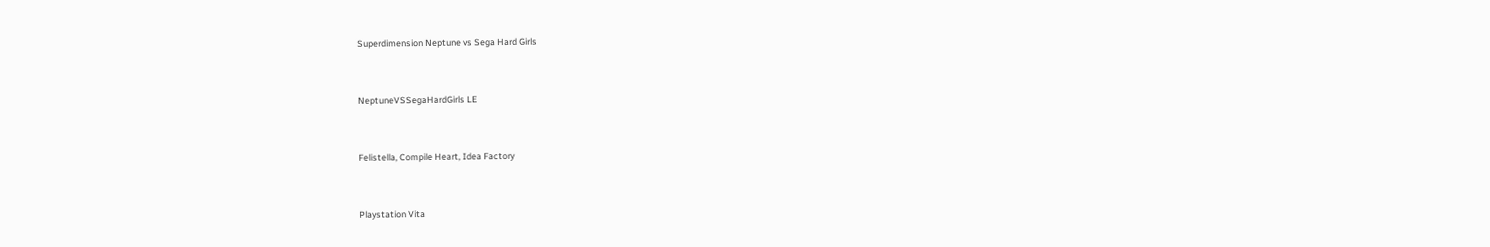Superdimension Neptune vs Sega Hard Girls


NeptuneVSSegaHardGirls LE


Felistella, Compile Heart, Idea Factory


Playstation Vita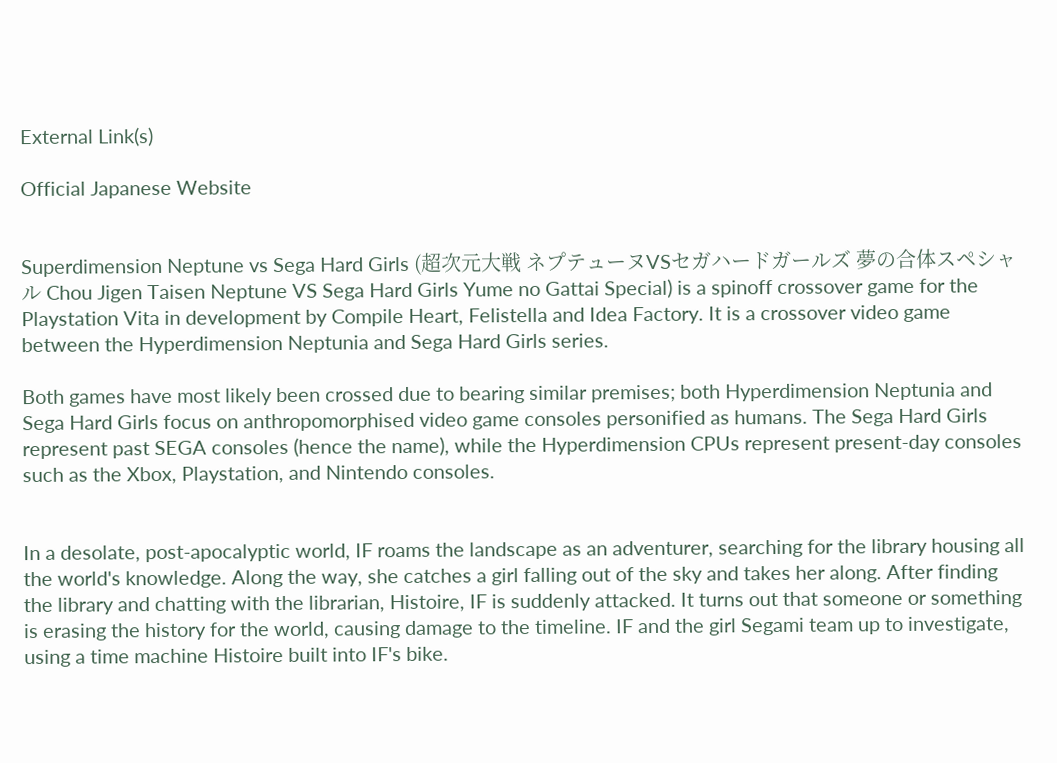External Link(s)

Official Japanese Website


Superdimension Neptune vs Sega Hard Girls (超次元大戦 ネプテューヌVSセガハードガールズ 夢の合体スペシャル Chou Jigen Taisen Neptune VS Sega Hard Girls Yume no Gattai Special) is a spinoff crossover game for the Playstation Vita in development by Compile Heart, Felistella and Idea Factory. It is a crossover video game between the Hyperdimension Neptunia and Sega Hard Girls series.

Both games have most likely been crossed due to bearing similar premises; both Hyperdimension Neptunia and Sega Hard Girls focus on anthropomorphised video game consoles personified as humans. The Sega Hard Girls represent past SEGA consoles (hence the name), while the Hyperdimension CPUs represent present-day consoles such as the Xbox, Playstation, and Nintendo consoles.


In a desolate, post-apocalyptic world, IF roams the landscape as an adventurer, searching for the library housing all the world's knowledge. Along the way, she catches a girl falling out of the sky and takes her along. After finding the library and chatting with the librarian, Histoire, IF is suddenly attacked. It turns out that someone or something is erasing the history for the world, causing damage to the timeline. IF and the girl Segami team up to investigate, using a time machine Histoire built into IF's bike.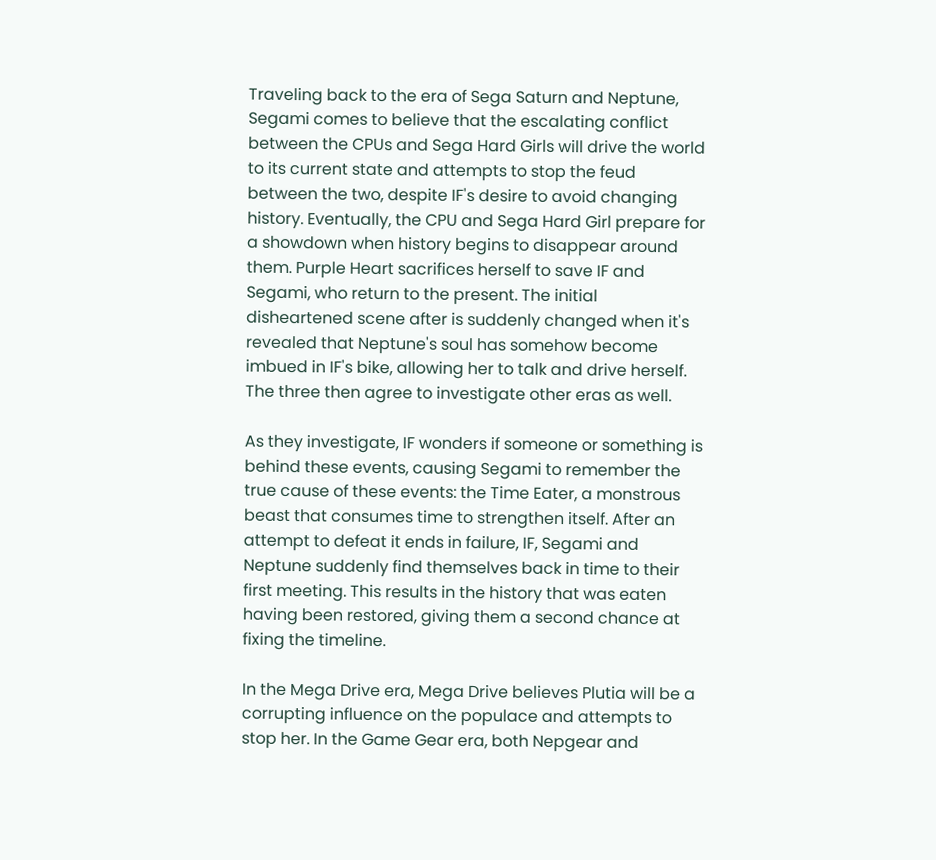Traveling back to the era of Sega Saturn and Neptune, Segami comes to believe that the escalating conflict between the CPUs and Sega Hard Girls will drive the world to its current state and attempts to stop the feud between the two, despite IF's desire to avoid changing history. Eventually, the CPU and Sega Hard Girl prepare for a showdown when history begins to disappear around them. Purple Heart sacrifices herself to save IF and Segami, who return to the present. The initial disheartened scene after is suddenly changed when it's revealed that Neptune's soul has somehow become imbued in IF's bike, allowing her to talk and drive herself. The three then agree to investigate other eras as well.

As they investigate, IF wonders if someone or something is behind these events, causing Segami to remember the true cause of these events: the Time Eater, a monstrous beast that consumes time to strengthen itself. After an attempt to defeat it ends in failure, IF, Segami and Neptune suddenly find themselves back in time to their first meeting. This results in the history that was eaten having been restored, giving them a second chance at fixing the timeline.

In the Mega Drive era, Mega Drive believes Plutia will be a corrupting influence on the populace and attempts to stop her. In the Game Gear era, both Nepgear and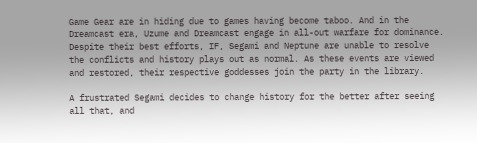Game Gear are in hiding due to games having become taboo. And in the Dreamcast era, Uzume and Dreamcast engage in all-out warfare for dominance. Despite their best efforts, IF, Segami and Neptune are unable to resolve the conflicts and history plays out as normal. As these events are viewed and restored, their respective goddesses join the party in the library.

A frustrated Segami decides to change history for the better after seeing all that, and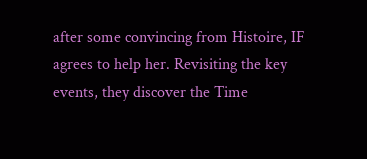after some convincing from Histoire, IF agrees to help her. Revisiting the key events, they discover the Time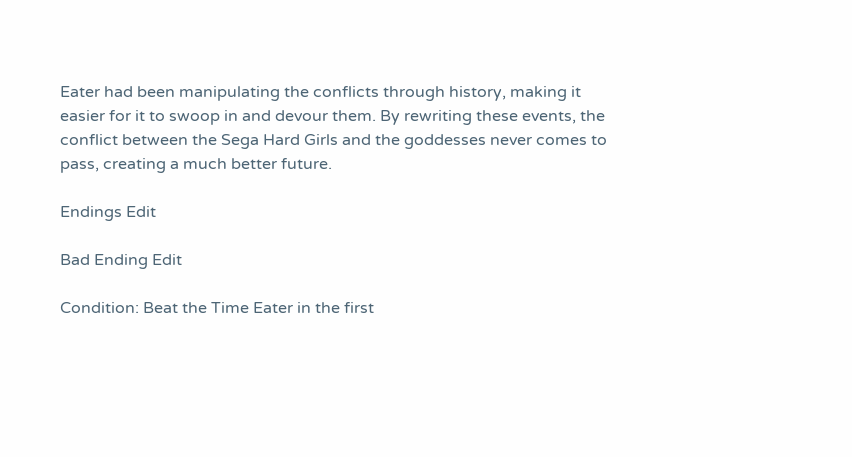Eater had been manipulating the conflicts through history, making it easier for it to swoop in and devour them. By rewriting these events, the conflict between the Sega Hard Girls and the goddesses never comes to pass, creating a much better future.

Endings Edit

Bad Ending Edit

Condition: Beat the Time Eater in the first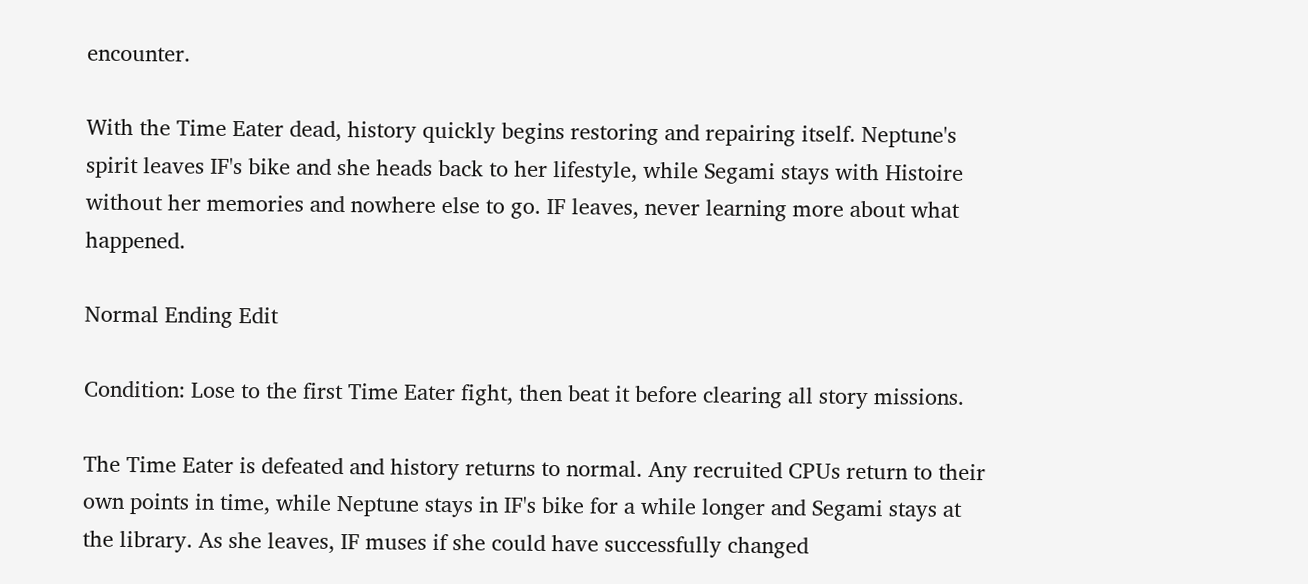encounter.

With the Time Eater dead, history quickly begins restoring and repairing itself. Neptune's spirit leaves IF's bike and she heads back to her lifestyle, while Segami stays with Histoire without her memories and nowhere else to go. IF leaves, never learning more about what happened.

Normal Ending Edit

Condition: Lose to the first Time Eater fight, then beat it before clearing all story missions.

The Time Eater is defeated and history returns to normal. Any recruited CPUs return to their own points in time, while Neptune stays in IF's bike for a while longer and Segami stays at the library. As she leaves, IF muses if she could have successfully changed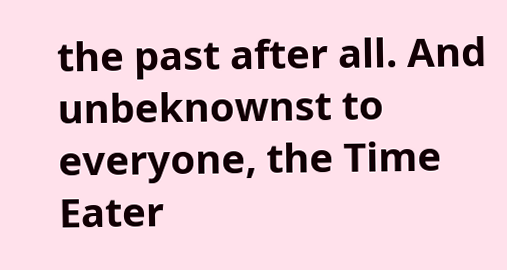the past after all. And unbeknownst to everyone, the Time Eater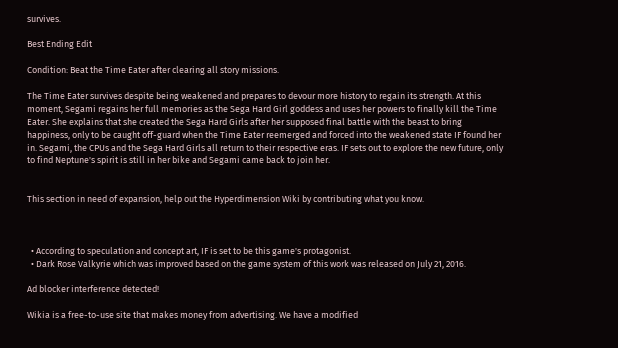survives.

Best Ending Edit

Condition: Beat the Time Eater after clearing all story missions.

The Time Eater survives despite being weakened and prepares to devour more history to regain its strength. At this moment, Segami regains her full memories as the Sega Hard Girl goddess and uses her powers to finally kill the Time Eater. She explains that she created the Sega Hard Girls after her supposed final battle with the beast to bring happiness, only to be caught off-guard when the Time Eater reemerged and forced into the weakened state IF found her in. Segami, the CPUs and the Sega Hard Girls all return to their respective eras. IF sets out to explore the new future, only to find Neptune's spirit is still in her bike and Segami came back to join her.


This section in need of expansion, help out the Hyperdimension Wiki by contributing what you know.



  • According to speculation and concept art, IF is set to be this game's protagonist.
  • Dark Rose Valkyrie which was improved based on the game system of this work was released on July 21, 2016.

Ad blocker interference detected!

Wikia is a free-to-use site that makes money from advertising. We have a modified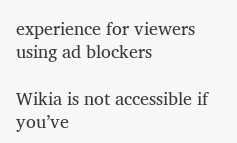experience for viewers using ad blockers

Wikia is not accessible if you’ve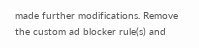made further modifications. Remove the custom ad blocker rule(s) and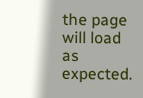the page will load as expected.